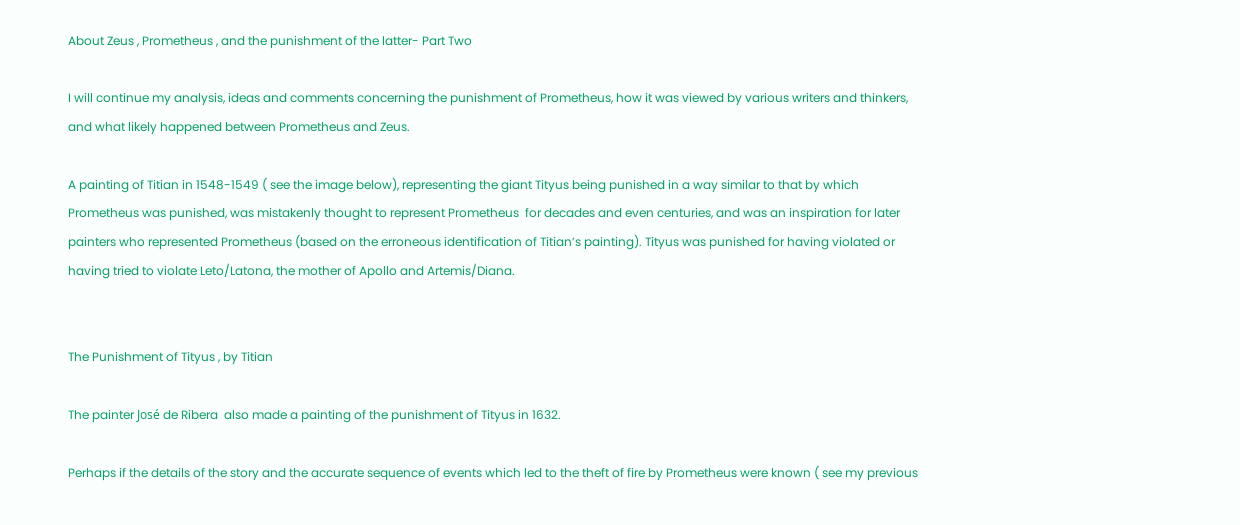About Zeus , Prometheus , and the punishment of the latter- Part Two

I will continue my analysis, ideas and comments concerning the punishment of Prometheus, how it was viewed by various writers and thinkers, and what likely happened between Prometheus and Zeus.

A painting of Titian in 1548-1549 ( see the image below), representing the giant Tityus being punished in a way similar to that by which Prometheus was punished, was mistakenly thought to represent Prometheus  for decades and even centuries, and was an inspiration for later painters who represented Prometheus (based on the erroneous identification of Titian’s painting). Tityus was punished for having violated or having tried to violate Leto/Latona, the mother of Apollo and Artemis/Diana.


The Punishment of Tityus , by Titian

The painter José de Ribera  also made a painting of the punishment of Tityus in 1632.

Perhaps if the details of the story and the accurate sequence of events which led to the theft of fire by Prometheus were known ( see my previous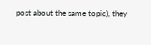post about the same topic), they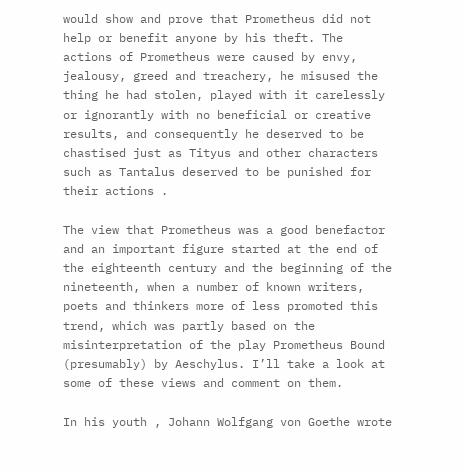would show and prove that Prometheus did not help or benefit anyone by his theft. The actions of Prometheus were caused by envy, jealousy, greed and treachery, he misused the thing he had stolen, played with it carelessly or ignorantly with no beneficial or creative results, and consequently he deserved to be chastised just as Tityus and other characters such as Tantalus deserved to be punished for their actions .

The view that Prometheus was a good benefactor and an important figure started at the end of the eighteenth century and the beginning of the nineteenth, when a number of known writers, poets and thinkers more of less promoted this trend, which was partly based on the misinterpretation of the play Prometheus Bound (presumably) by Aeschylus. I’ll take a look at some of these views and comment on them.

In his youth , Johann Wolfgang von Goethe wrote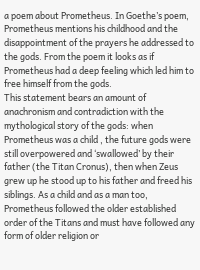a poem about Prometheus. In Goethe’s poem, Prometheus mentions his childhood and the disappointment of the prayers he addressed to the gods. From the poem it looks as if Prometheus had a deep feeling which led him to free himself from the gods.
This statement bears an amount of anachronism and contradiction with the mythological story of the gods: when Prometheus was a child , the future gods were still overpowered and ‘swallowed’ by their father (the Titan Cronus), then when Zeus grew up he stood up to his father and freed his siblings. As a child and as a man too, Prometheus followed the older established order of the Titans and must have followed any form of older religion or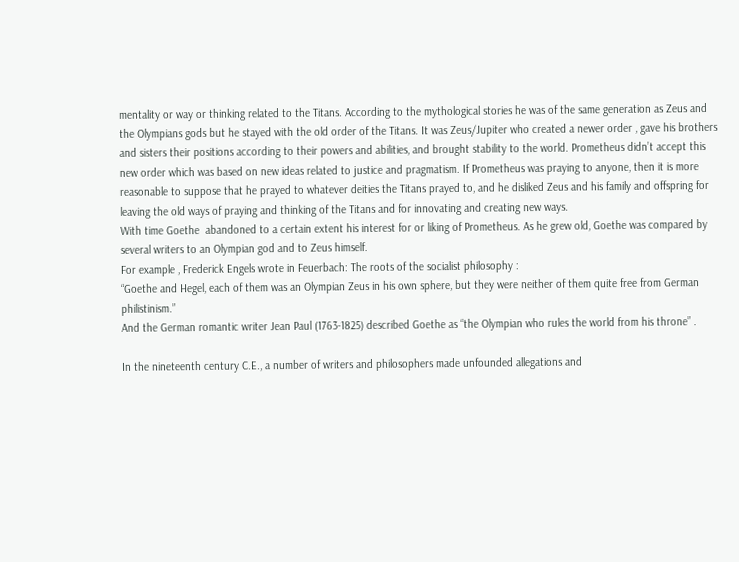mentality or way or thinking related to the Titans. According to the mythological stories he was of the same generation as Zeus and the Olympians gods but he stayed with the old order of the Titans. It was Zeus/Jupiter who created a newer order , gave his brothers and sisters their positions according to their powers and abilities, and brought stability to the world. Prometheus didn’t accept this new order which was based on new ideas related to justice and pragmatism. If Prometheus was praying to anyone, then it is more reasonable to suppose that he prayed to whatever deities the Titans prayed to, and he disliked Zeus and his family and offspring for leaving the old ways of praying and thinking of the Titans and for innovating and creating new ways.
With time Goethe  abandoned to a certain extent his interest for or liking of Prometheus. As he grew old, Goethe was compared by several writers to an Olympian god and to Zeus himself.
For example , Frederick Engels wrote in Feuerbach: The roots of the socialist philosophy :
“Goethe and Hegel, each of them was an Olympian Zeus in his own sphere, but they were neither of them quite free from German philistinism.”
And the German romantic writer Jean Paul (1763-1825) described Goethe as “the Olympian who rules the world from his throne” .

In the nineteenth century C.E., a number of writers and philosophers made unfounded allegations and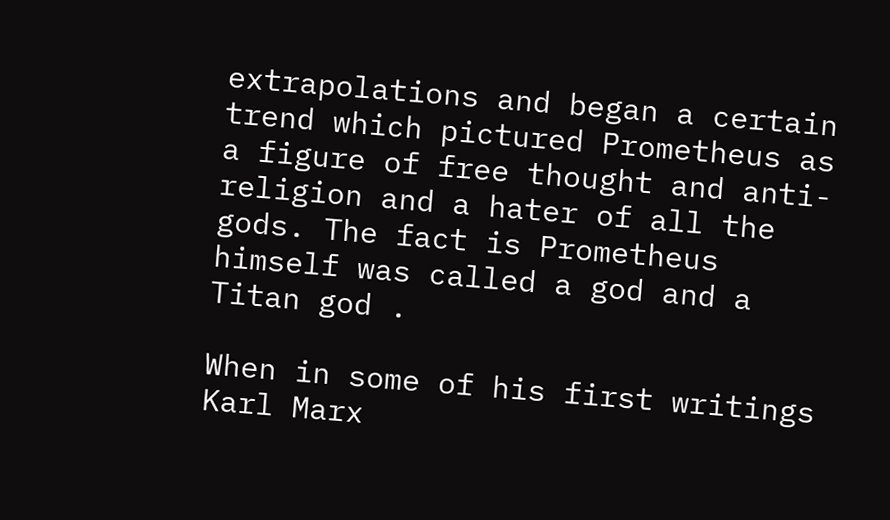extrapolations and began a certain trend which pictured Prometheus as a figure of free thought and anti-religion and a hater of all the gods. The fact is Prometheus himself was called a god and a Titan god .

When in some of his first writings Karl Marx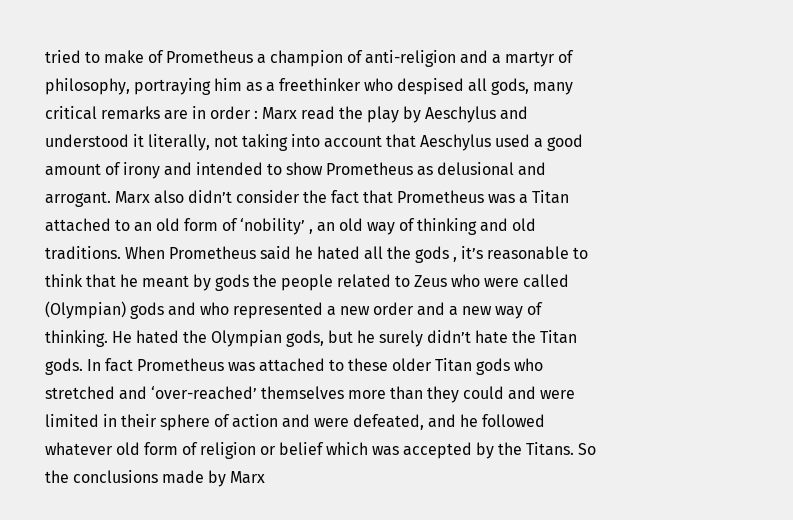tried to make of Prometheus a champion of anti-religion and a martyr of philosophy, portraying him as a freethinker who despised all gods, many critical remarks are in order : Marx read the play by Aeschylus and understood it literally, not taking into account that Aeschylus used a good amount of irony and intended to show Prometheus as delusional and arrogant. Marx also didn’t consider the fact that Prometheus was a Titan attached to an old form of ‘nobility’ , an old way of thinking and old traditions. When Prometheus said he hated all the gods , it’s reasonable to think that he meant by gods the people related to Zeus who were called (Olympian) gods and who represented a new order and a new way of thinking. He hated the Olympian gods, but he surely didn’t hate the Titan gods. In fact Prometheus was attached to these older Titan gods who stretched and ‘over-reached’ themselves more than they could and were limited in their sphere of action and were defeated, and he followed whatever old form of religion or belief which was accepted by the Titans. So the conclusions made by Marx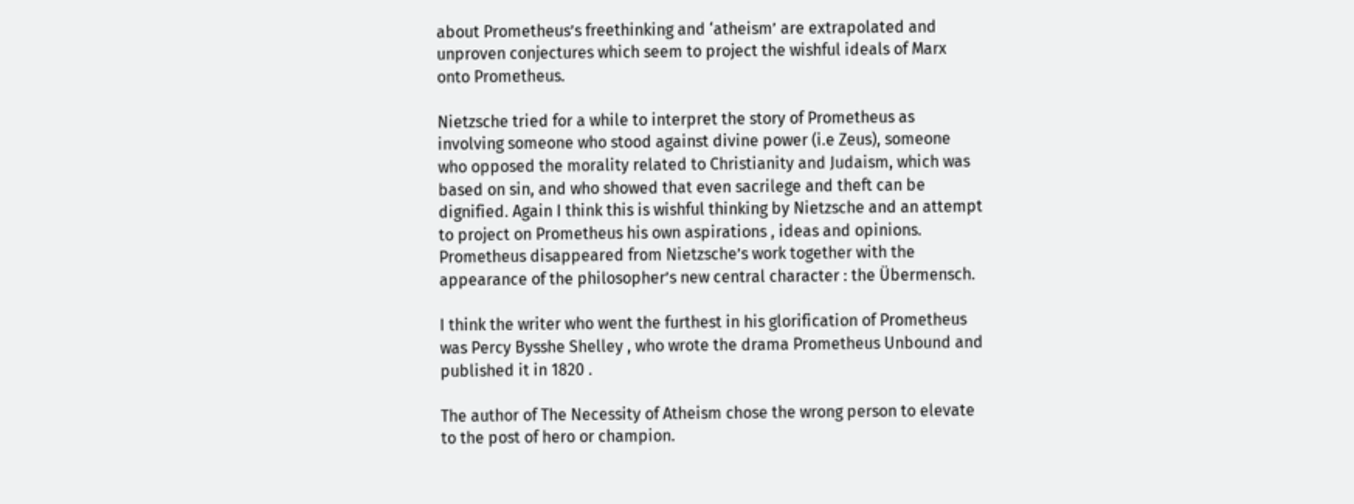about Prometheus’s freethinking and ‘atheism’ are extrapolated and unproven conjectures which seem to project the wishful ideals of Marx onto Prometheus.

Nietzsche tried for a while to interpret the story of Prometheus as involving someone who stood against divine power (i.e Zeus), someone who opposed the morality related to Christianity and Judaism, which was based on sin, and who showed that even sacrilege and theft can be dignified. Again I think this is wishful thinking by Nietzsche and an attempt to project on Prometheus his own aspirations , ideas and opinions. Prometheus disappeared from Nietzsche’s work together with the appearance of the philosopher’s new central character : the Übermensch.

I think the writer who went the furthest in his glorification of Prometheus was Percy Bysshe Shelley , who wrote the drama Prometheus Unbound and published it in 1820 .

The author of The Necessity of Atheism chose the wrong person to elevate to the post of hero or champion.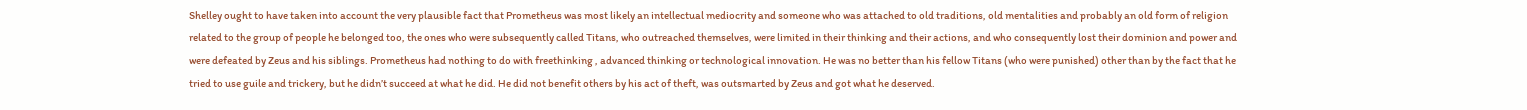Shelley ought to have taken into account the very plausible fact that Prometheus was most likely an intellectual mediocrity and someone who was attached to old traditions, old mentalities and probably an old form of religion related to the group of people he belonged too, the ones who were subsequently called Titans, who outreached themselves, were limited in their thinking and their actions, and who consequently lost their dominion and power and were defeated by Zeus and his siblings. Prometheus had nothing to do with freethinking , advanced thinking or technological innovation. He was no better than his fellow Titans (who were punished) other than by the fact that he tried to use guile and trickery, but he didn’t succeed at what he did. He did not benefit others by his act of theft, was outsmarted by Zeus and got what he deserved.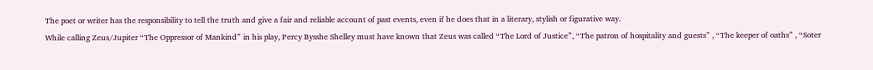The poet or writer has the responsibility to tell the truth and give a fair and reliable account of past events, even if he does that in a literary, stylish or figurative way.
While calling Zeus/Jupiter “The Oppressor of Mankind” in his play, Percy Bysshe Shelley must have known that Zeus was called “The Lord of Justice”, “The patron of hospitality and guests” , “The keeper of oaths” , “Soter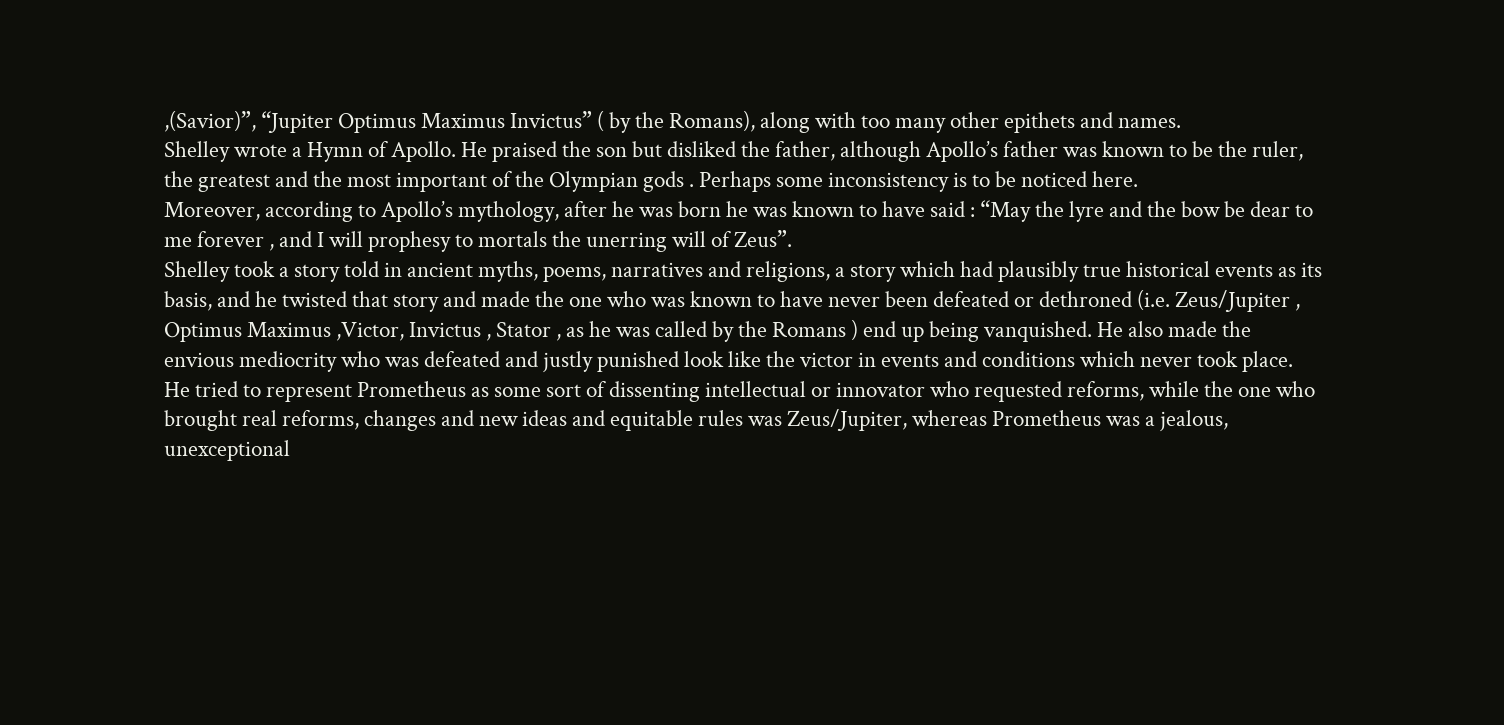,(Savior)”, “Jupiter Optimus Maximus Invictus” ( by the Romans), along with too many other epithets and names.
Shelley wrote a Hymn of Apollo. He praised the son but disliked the father, although Apollo’s father was known to be the ruler, the greatest and the most important of the Olympian gods . Perhaps some inconsistency is to be noticed here.
Moreover, according to Apollo’s mythology, after he was born he was known to have said : “May the lyre and the bow be dear to me forever , and I will prophesy to mortals the unerring will of Zeus”.
Shelley took a story told in ancient myths, poems, narratives and religions, a story which had plausibly true historical events as its basis, and he twisted that story and made the one who was known to have never been defeated or dethroned (i.e. Zeus/Jupiter , Optimus Maximus ,Victor, Invictus , Stator , as he was called by the Romans ) end up being vanquished. He also made the envious mediocrity who was defeated and justly punished look like the victor in events and conditions which never took place. He tried to represent Prometheus as some sort of dissenting intellectual or innovator who requested reforms, while the one who brought real reforms, changes and new ideas and equitable rules was Zeus/Jupiter, whereas Prometheus was a jealous, unexceptional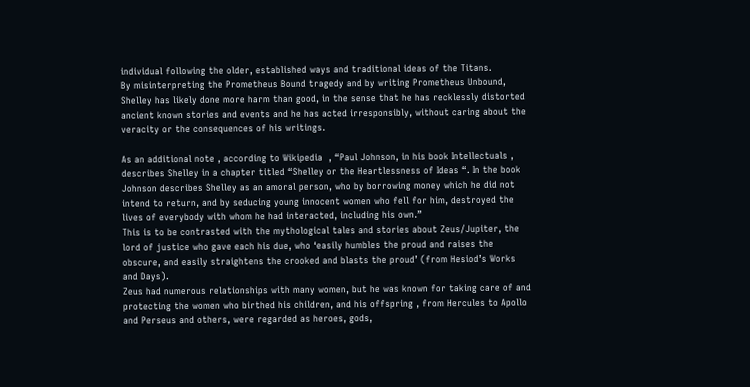individual following the older, established ways and traditional ideas of the Titans.
By misinterpreting the Prometheus Bound tragedy and by writing Prometheus Unbound, Shelley has likely done more harm than good, in the sense that he has recklessly distorted ancient known stories and events and he has acted irresponsibly, without caring about the veracity or the consequences of his writings.

As an additional note , according to Wikipedia  , “Paul Johnson, in his book Intellectuals , describes Shelley in a chapter titled “Shelley or the Heartlessness of Ideas “. In the book Johnson describes Shelley as an amoral person, who by borrowing money which he did not intend to return, and by seducing young innocent women who fell for him, destroyed the lives of everybody with whom he had interacted, including his own.”
This is to be contrasted with the mythological tales and stories about Zeus/Jupiter, the lord of justice who gave each his due, who ‘easily humbles the proud and raises the obscure, and easily straightens the crooked and blasts the proud’ (from Hesiod’s Works and Days).
Zeus had numerous relationships with many women, but he was known for taking care of and protecting the women who birthed his children, and his offspring , from Hercules to Apollo and Perseus and others, were regarded as heroes, gods,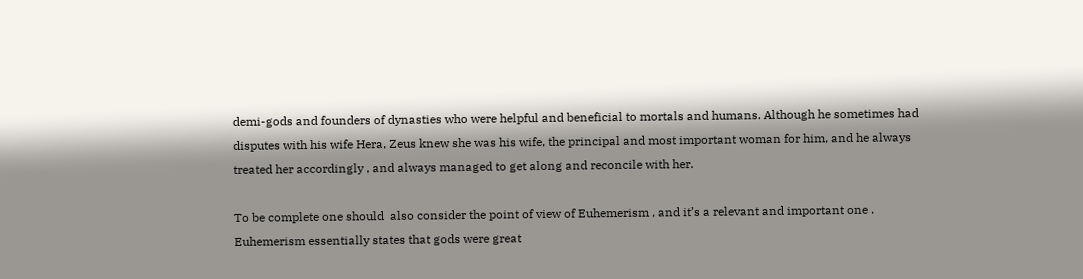demi-gods and founders of dynasties who were helpful and beneficial to mortals and humans. Although he sometimes had disputes with his wife Hera, Zeus knew she was his wife, the principal and most important woman for him, and he always treated her accordingly , and always managed to get along and reconcile with her.

To be complete one should  also consider the point of view of Euhemerism , and it’s a relevant and important one .
Euhemerism essentially states that gods were great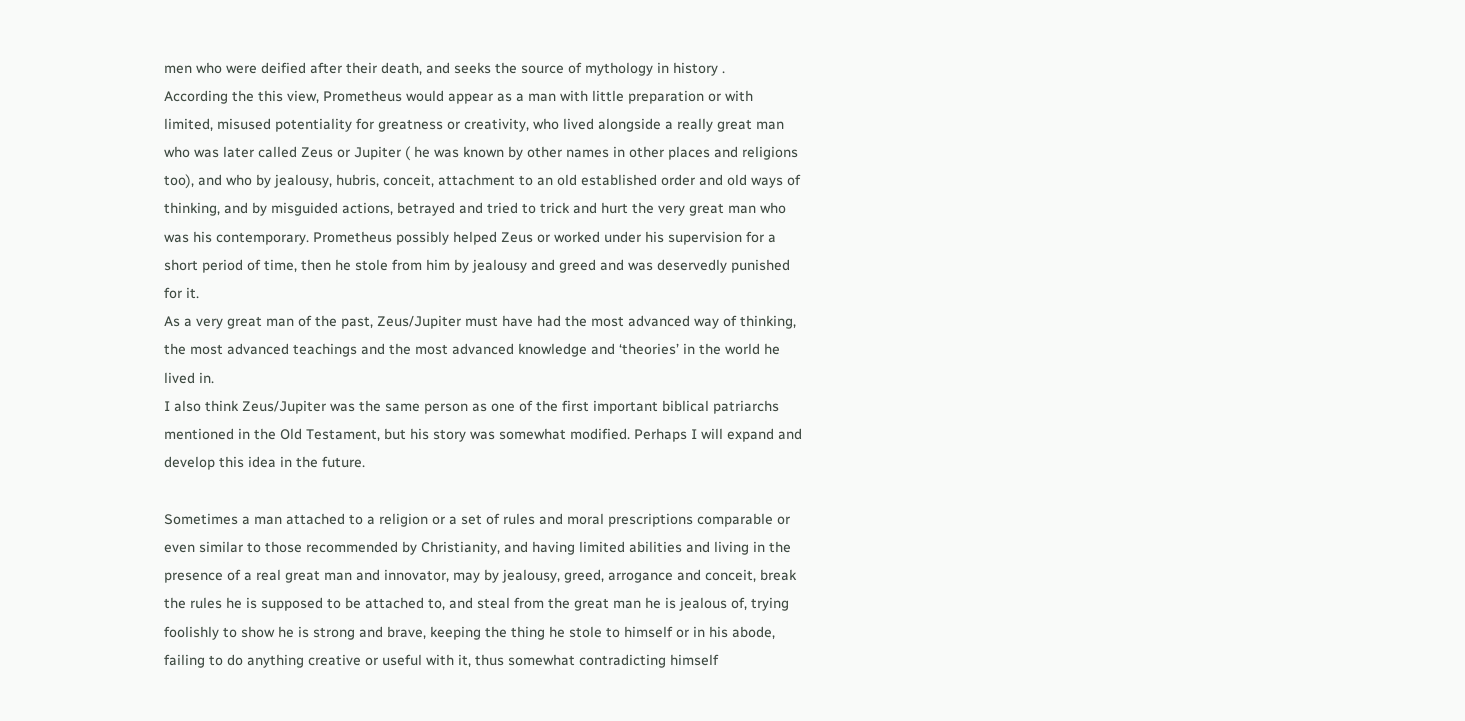men who were deified after their death, and seeks the source of mythology in history .
According the this view, Prometheus would appear as a man with little preparation or with limited, misused potentiality for greatness or creativity, who lived alongside a really great man who was later called Zeus or Jupiter ( he was known by other names in other places and religions too), and who by jealousy, hubris, conceit, attachment to an old established order and old ways of thinking, and by misguided actions, betrayed and tried to trick and hurt the very great man who was his contemporary. Prometheus possibly helped Zeus or worked under his supervision for a short period of time, then he stole from him by jealousy and greed and was deservedly punished for it.
As a very great man of the past, Zeus/Jupiter must have had the most advanced way of thinking, the most advanced teachings and the most advanced knowledge and ‘theories’ in the world he lived in.
I also think Zeus/Jupiter was the same person as one of the first important biblical patriarchs mentioned in the Old Testament, but his story was somewhat modified. Perhaps I will expand and develop this idea in the future.

Sometimes a man attached to a religion or a set of rules and moral prescriptions comparable or even similar to those recommended by Christianity, and having limited abilities and living in the presence of a real great man and innovator, may by jealousy, greed, arrogance and conceit, break the rules he is supposed to be attached to, and steal from the great man he is jealous of, trying foolishly to show he is strong and brave, keeping the thing he stole to himself or in his abode, failing to do anything creative or useful with it, thus somewhat contradicting himself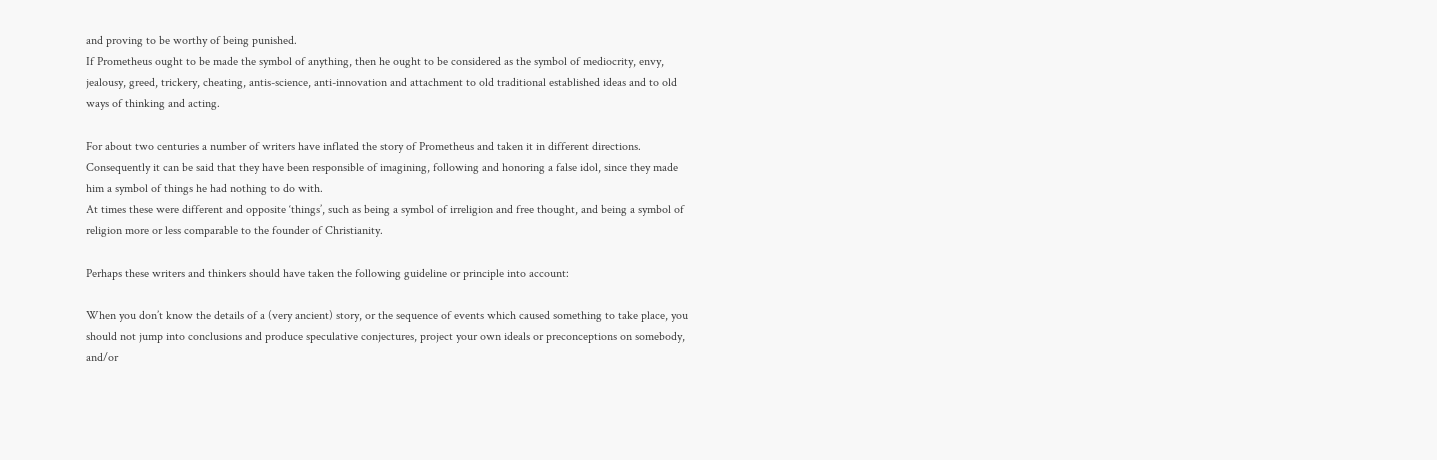and proving to be worthy of being punished.
If Prometheus ought to be made the symbol of anything, then he ought to be considered as the symbol of mediocrity, envy, jealousy, greed, trickery, cheating, antis-science, anti-innovation and attachment to old traditional established ideas and to old ways of thinking and acting.

For about two centuries a number of writers have inflated the story of Prometheus and taken it in different directions. Consequently it can be said that they have been responsible of imagining, following and honoring a false idol, since they made him a symbol of things he had nothing to do with.
At times these were different and opposite ‘things’, such as being a symbol of irreligion and free thought, and being a symbol of religion more or less comparable to the founder of Christianity.

Perhaps these writers and thinkers should have taken the following guideline or principle into account:

When you don’t know the details of a (very ancient) story, or the sequence of events which caused something to take place, you should not jump into conclusions and produce speculative conjectures, project your own ideals or preconceptions on somebody, and/or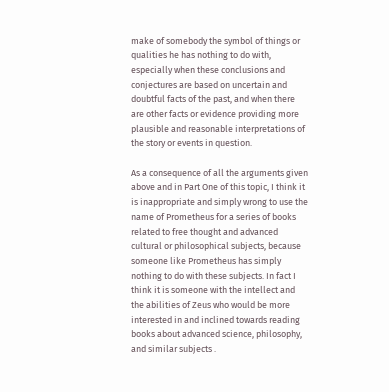make of somebody the symbol of things or qualities he has nothing to do with, especially when these conclusions and conjectures are based on uncertain and doubtful facts of the past, and when there are other facts or evidence providing more plausible and reasonable interpretations of the story or events in question.

As a consequence of all the arguments given above and in Part One of this topic, I think it is inappropriate and simply wrong to use the name of Prometheus for a series of books related to free thought and advanced cultural or philosophical subjects, because someone like Prometheus has simply nothing to do with these subjects. In fact I think it is someone with the intellect and the abilities of Zeus who would be more interested in and inclined towards reading books about advanced science, philosophy, and similar subjects .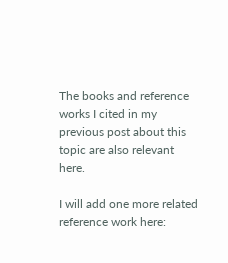The books and reference works I cited in my previous post about this topic are also relevant here.

I will add one more related reference work here: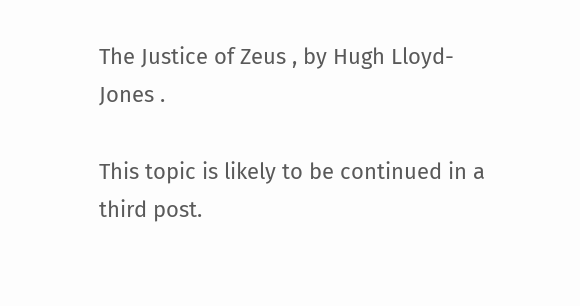The Justice of Zeus , by Hugh Lloyd-Jones .

This topic is likely to be continued in a third post.